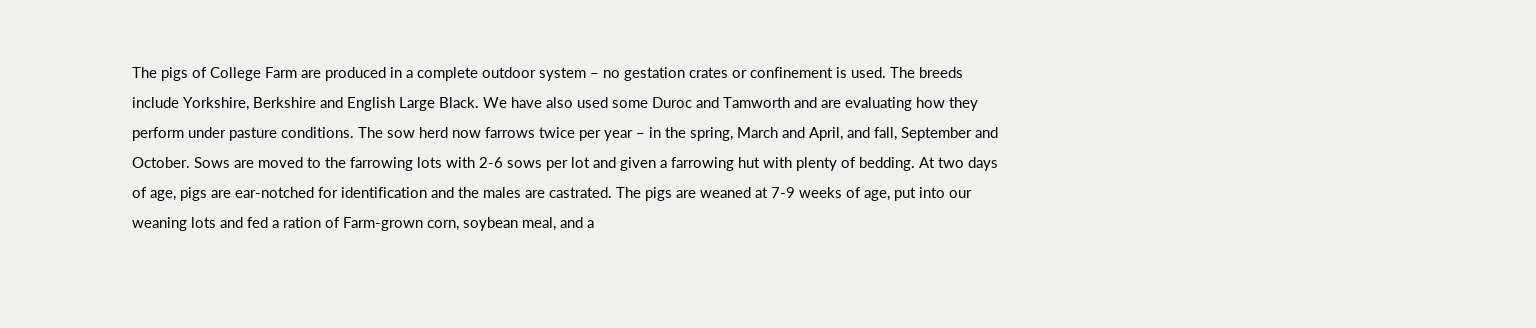The pigs of College Farm are produced in a complete outdoor system – no gestation crates or confinement is used. The breeds include Yorkshire, Berkshire and English Large Black. We have also used some Duroc and Tamworth and are evaluating how they perform under pasture conditions. The sow herd now farrows twice per year – in the spring, March and April, and fall, September and October. Sows are moved to the farrowing lots with 2-6 sows per lot and given a farrowing hut with plenty of bedding. At two days of age, pigs are ear-notched for identification and the males are castrated. The pigs are weaned at 7-9 weeks of age, put into our weaning lots and fed a ration of Farm-grown corn, soybean meal, and a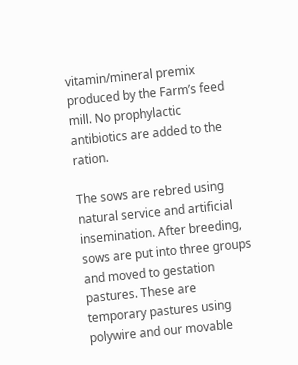vitamin/mineral premix produced by the Farm’s feed mill. No prophylactic antibiotics are added to the ration.

The sows are rebred using natural service and artificial insemination. After breeding, sows are put into three groups and moved to gestation pastures. These are temporary pastures using polywire and our movable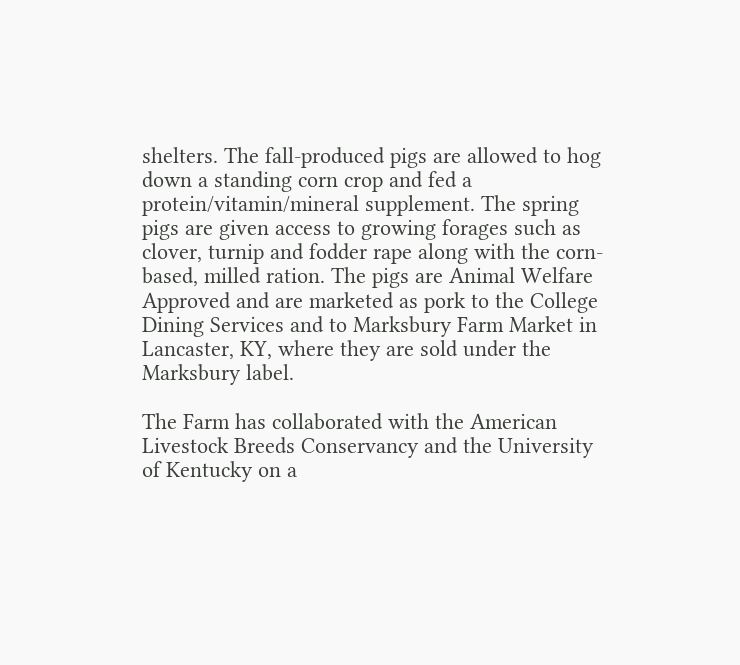shelters. The fall-produced pigs are allowed to hog down a standing corn crop and fed a protein/vitamin/mineral supplement. The spring pigs are given access to growing forages such as clover, turnip and fodder rape along with the corn-based, milled ration. The pigs are Animal Welfare Approved and are marketed as pork to the College Dining Services and to Marksbury Farm Market in Lancaster, KY, where they are sold under the Marksbury label.

The Farm has collaborated with the American Livestock Breeds Conservancy and the University of Kentucky on a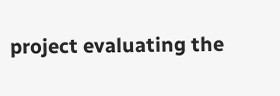project evaluating the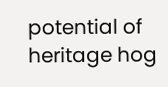potential of heritage hog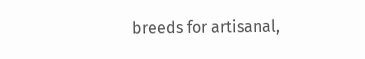breeds for artisanal,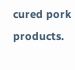cured pork products.